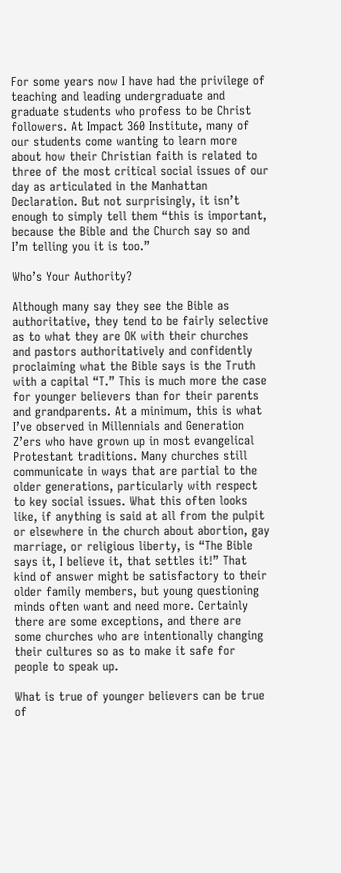For some years now I have had the privilege of teaching and leading undergraduate and graduate students who profess to be Christ followers. At Impact 360 Institute, many of our students come wanting to learn more about how their Christian faith is related to three of the most critical social issues of our day as articulated in the Manhattan Declaration. But not surprisingly, it isn’t enough to simply tell them “this is important, because the Bible and the Church say so and I’m telling you it is too.”

Who’s Your Authority?

Although many say they see the Bible as authoritative, they tend to be fairly selective as to what they are OK with their churches and pastors authoritatively and confidently proclaiming what the Bible says is the Truth with a capital “T.” This is much more the case for younger believers than for their parents and grandparents. At a minimum, this is what I’ve observed in Millennials and Generation Z’ers who have grown up in most evangelical Protestant traditions. Many churches still communicate in ways that are partial to the older generations, particularly with respect to key social issues. What this often looks like, if anything is said at all from the pulpit or elsewhere in the church about abortion, gay marriage, or religious liberty, is “The Bible says it, I believe it, that settles it!” That kind of answer might be satisfactory to their older family members, but young questioning minds often want and need more. Certainly there are some exceptions, and there are some churches who are intentionally changing their cultures so as to make it safe for people to speak up.

What is true of younger believers can be true of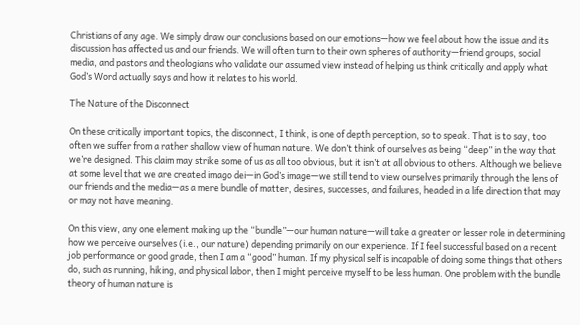Christians of any age. We simply draw our conclusions based on our emotions—how we feel about how the issue and its discussion has affected us and our friends. We will often turn to their own spheres of authority—friend groups, social media, and pastors and theologians who validate our assumed view instead of helping us think critically and apply what God’s Word actually says and how it relates to his world.

The Nature of the Disconnect

On these critically important topics, the disconnect, I think, is one of depth perception, so to speak. That is to say, too often we suffer from a rather shallow view of human nature. We don’t think of ourselves as being “deep” in the way that we’re designed. This claim may strike some of us as all too obvious, but it isn’t at all obvious to others. Although we believe at some level that we are created imago dei—in God’s image—we still tend to view ourselves primarily through the lens of our friends and the media—as a mere bundle of matter, desires, successes, and failures, headed in a life direction that may or may not have meaning.

On this view, any one element making up the “bundle”—our human nature—will take a greater or lesser role in determining how we perceive ourselves (i.e., our nature) depending primarily on our experience. If I feel successful based on a recent job performance or good grade, then I am a “good” human. If my physical self is incapable of doing some things that others do, such as running, hiking, and physical labor, then I might perceive myself to be less human. One problem with the bundle theory of human nature is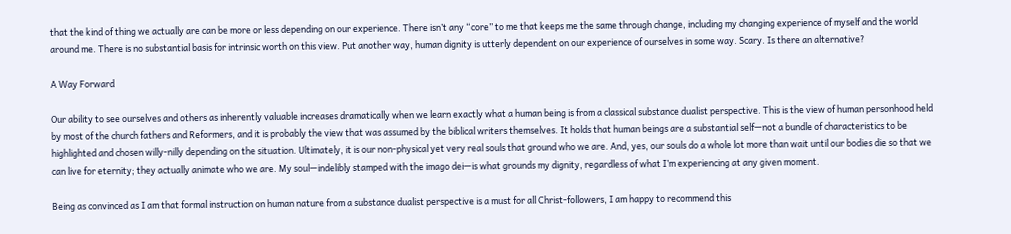that the kind of thing we actually are can be more or less depending on our experience. There isn’t any “core” to me that keeps me the same through change, including my changing experience of myself and the world around me. There is no substantial basis for intrinsic worth on this view. Put another way, human dignity is utterly dependent on our experience of ourselves in some way. Scary. Is there an alternative?

A Way Forward

Our ability to see ourselves and others as inherently valuable increases dramatically when we learn exactly what a human being is from a classical substance dualist perspective. This is the view of human personhood held by most of the church fathers and Reformers, and it is probably the view that was assumed by the biblical writers themselves. It holds that human beings are a substantial self—not a bundle of characteristics to be highlighted and chosen willy-nilly depending on the situation. Ultimately, it is our non-physical yet very real souls that ground who we are. And, yes, our souls do a whole lot more than wait until our bodies die so that we can live for eternity; they actually animate who we are. My soul—indelibly stamped with the imago dei—is what grounds my dignity, regardless of what I’m experiencing at any given moment.

Being as convinced as I am that formal instruction on human nature from a substance dualist perspective is a must for all Christ-followers, I am happy to recommend this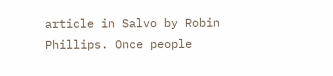article in Salvo by Robin Phillips. Once people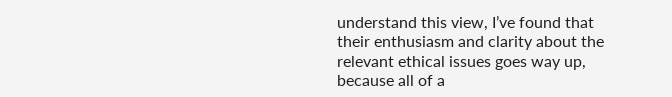understand this view, I’ve found that their enthusiasm and clarity about the relevant ethical issues goes way up, because all of a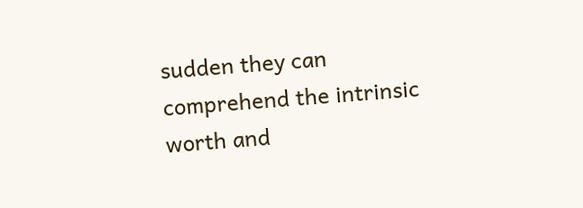sudden they can comprehend the intrinsic worth and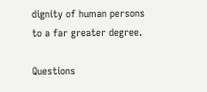dignity of human persons to a far greater degree.

Questions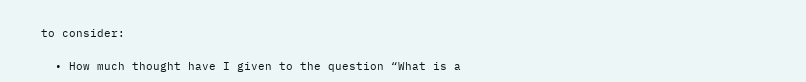to consider:

  • How much thought have I given to the question “What is a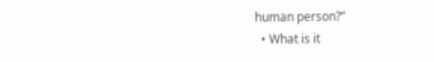human person?”
  • What is it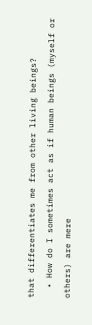that differentiates me from other living beings?
  • How do I sometimes act as if human beings (myself or others) are mere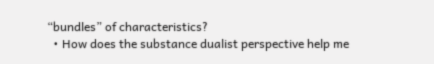“bundles” of characteristics?
  • How does the substance dualist perspective help me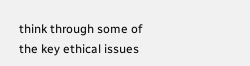think through some of the key ethical issues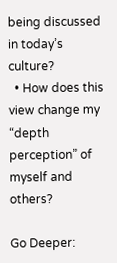being discussed in today’s culture?
  • How does this view change my “depth perception” of myself and others?

Go Deeper: